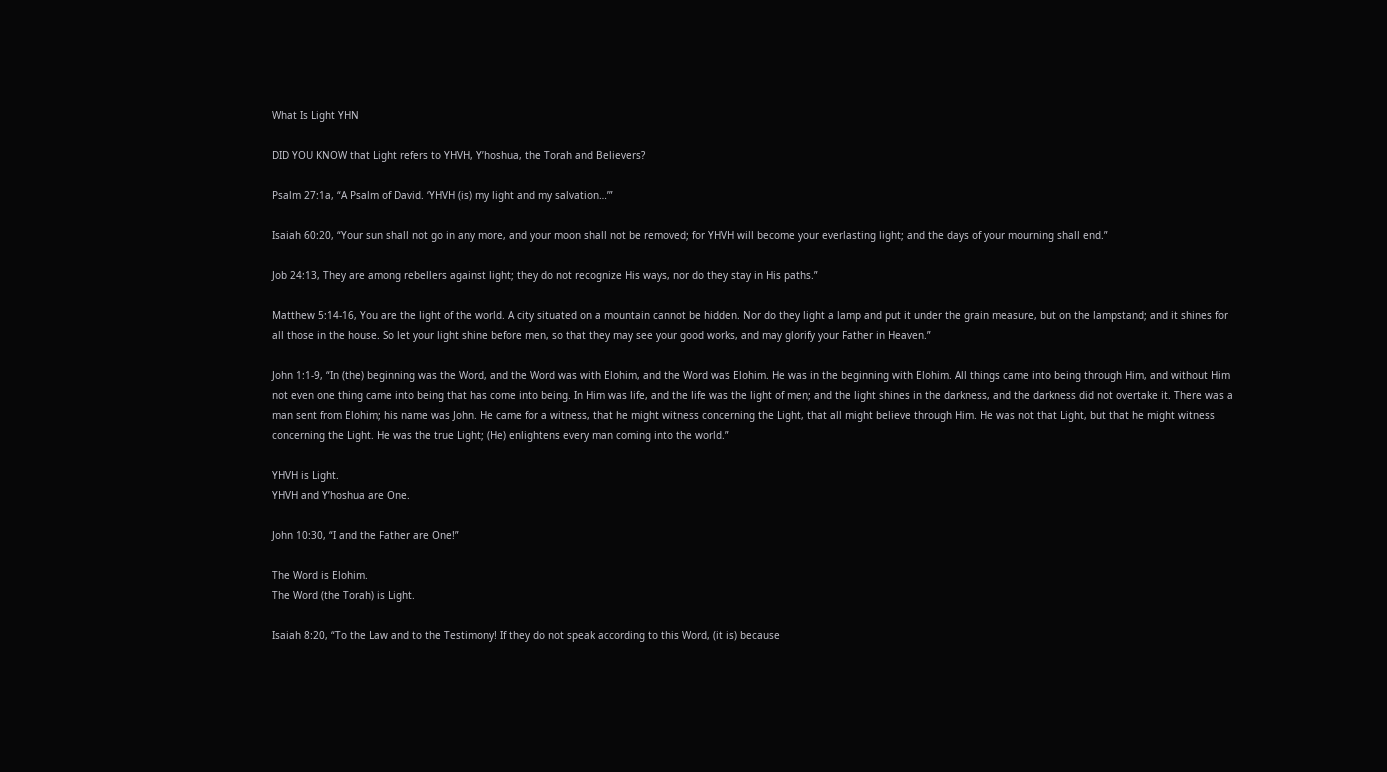What Is Light YHN

DID YOU KNOW that Light refers to YHVH, Y’hoshua, the Torah and Believers?

Psalm 27:1a, “A Psalm of David. ‘YHVH (is) my light and my salvation…’”

Isaiah 60:20, “Your sun shall not go in any more, and your moon shall not be removed; for YHVH will become your everlasting light; and the days of your mourning shall end.”

Job 24:13, They are among rebellers against light; they do not recognize His ways, nor do they stay in His paths.”

Matthew 5:14-16, You are the light of the world. A city situated on a mountain cannot be hidden. Nor do they light a lamp and put it under the grain measure, but on the lampstand; and it shines for all those in the house. So let your light shine before men, so that they may see your good works, and may glorify your Father in Heaven.”

John 1:1-9, “In (the) beginning was the Word, and the Word was with Elohim, and the Word was Elohim. He was in the beginning with Elohim. All things came into being through Him, and without Him not even one thing came into being that has come into being. In Him was life, and the life was the light of men; and the light shines in the darkness, and the darkness did not overtake it. There was a man sent from Elohim; his name was John. He came for a witness, that he might witness concerning the Light, that all might believe through Him. He was not that Light, but that he might witness concerning the Light. He was the true Light; (He) enlightens every man coming into the world.”

YHVH is Light.
YHVH and Y’hoshua are One.

John 10:30, “I and the Father are One!”

The Word is Elohim.
The Word (the Torah) is Light.

Isaiah 8:20, “To the Law and to the Testimony! If they do not speak according to this Word, (it is) because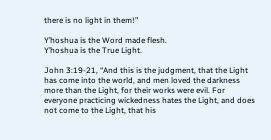there is no light in them!”

Y’hoshua is the Word made flesh.
Y’hoshua is the True Light.

John 3:19-21, “And this is the judgment, that the Light has come into the world, and men loved the darkness more than the Light, for their works were evil. For everyone practicing wickedness hates the Light, and does not come to the Light, that his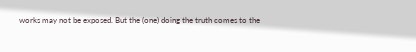works may not be exposed. But the (one) doing the truth comes to the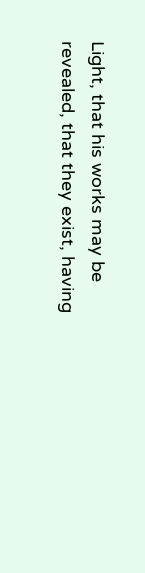Light, that his works may be revealed, that they exist, having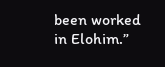been worked in Elohim.”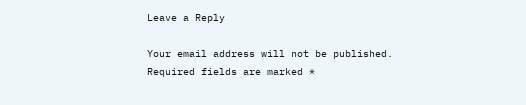Leave a Reply

Your email address will not be published. Required fields are marked *